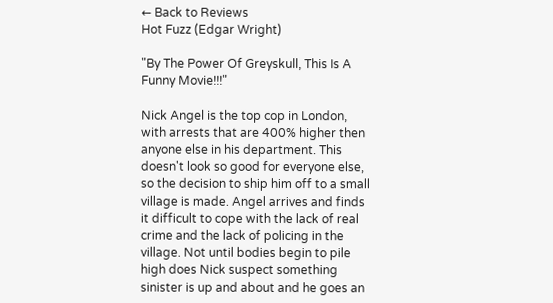← Back to Reviews
Hot Fuzz (Edgar Wright)

"By The Power Of Greyskull, This Is A Funny Movie!!!"

Nick Angel is the top cop in London, with arrests that are 400% higher then anyone else in his department. This doesn't look so good for everyone else, so the decision to ship him off to a small village is made. Angel arrives and finds it difficult to cope with the lack of real crime and the lack of policing in the village. Not until bodies begin to pile high does Nick suspect something sinister is up and about and he goes an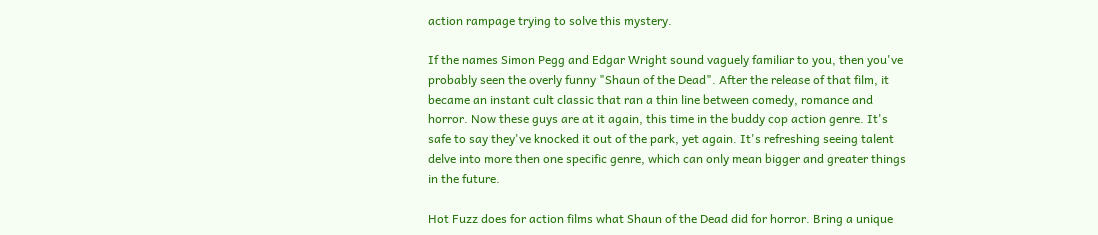action rampage trying to solve this mystery.

If the names Simon Pegg and Edgar Wright sound vaguely familiar to you, then you've probably seen the overly funny "Shaun of the Dead". After the release of that film, it became an instant cult classic that ran a thin line between comedy, romance and horror. Now these guys are at it again, this time in the buddy cop action genre. It's safe to say they've knocked it out of the park, yet again. It's refreshing seeing talent delve into more then one specific genre, which can only mean bigger and greater things in the future.

Hot Fuzz does for action films what Shaun of the Dead did for horror. Bring a unique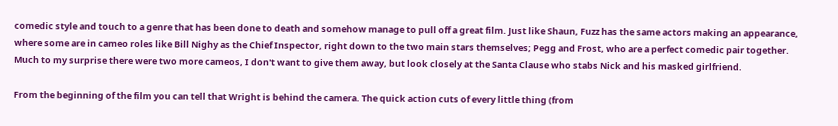comedic style and touch to a genre that has been done to death and somehow manage to pull off a great film. Just like Shaun, Fuzz has the same actors making an appearance, where some are in cameo roles like Bill Nighy as the Chief Inspector, right down to the two main stars themselves; Pegg and Frost, who are a perfect comedic pair together. Much to my surprise there were two more cameos, I don't want to give them away, but look closely at the Santa Clause who stabs Nick and his masked girlfriend.

From the beginning of the film you can tell that Wright is behind the camera. The quick action cuts of every little thing (from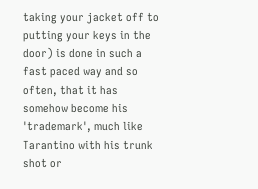taking your jacket off to putting your keys in the door) is done in such a fast paced way and so often, that it has somehow become his 'trademark', much like Tarantino with his trunk shot or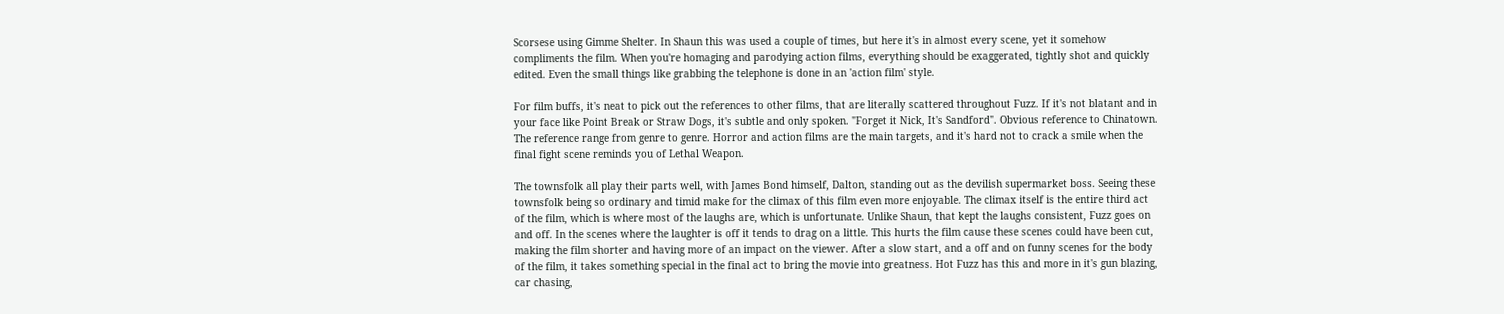Scorsese using Gimme Shelter. In Shaun this was used a couple of times, but here it's in almost every scene, yet it somehow compliments the film. When you're homaging and parodying action films, everything should be exaggerated, tightly shot and quickly edited. Even the small things like grabbing the telephone is done in an 'action film' style.

For film buffs, it's neat to pick out the references to other films, that are literally scattered throughout Fuzz. If it's not blatant and in your face like Point Break or Straw Dogs, it's subtle and only spoken. "Forget it Nick, It's Sandford". Obvious reference to Chinatown. The reference range from genre to genre. Horror and action films are the main targets, and it's hard not to crack a smile when the final fight scene reminds you of Lethal Weapon.

The townsfolk all play their parts well, with James Bond himself, Dalton, standing out as the devilish supermarket boss. Seeing these townsfolk being so ordinary and timid make for the climax of this film even more enjoyable. The climax itself is the entire third act of the film, which is where most of the laughs are, which is unfortunate. Unlike Shaun, that kept the laughs consistent, Fuzz goes on and off. In the scenes where the laughter is off it tends to drag on a little. This hurts the film cause these scenes could have been cut, making the film shorter and having more of an impact on the viewer. After a slow start, and a off and on funny scenes for the body of the film, it takes something special in the final act to bring the movie into greatness. Hot Fuzz has this and more in it's gun blazing, car chasing,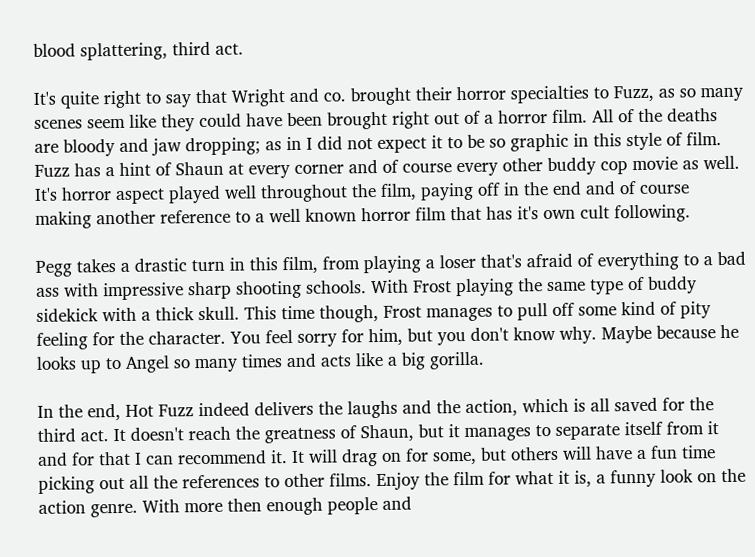blood splattering, third act.

It's quite right to say that Wright and co. brought their horror specialties to Fuzz, as so many scenes seem like they could have been brought right out of a horror film. All of the deaths are bloody and jaw dropping; as in I did not expect it to be so graphic in this style of film. Fuzz has a hint of Shaun at every corner and of course every other buddy cop movie as well. It's horror aspect played well throughout the film, paying off in the end and of course making another reference to a well known horror film that has it's own cult following.

Pegg takes a drastic turn in this film, from playing a loser that's afraid of everything to a bad ass with impressive sharp shooting schools. With Frost playing the same type of buddy sidekick with a thick skull. This time though, Frost manages to pull off some kind of pity feeling for the character. You feel sorry for him, but you don't know why. Maybe because he looks up to Angel so many times and acts like a big gorilla.

In the end, Hot Fuzz indeed delivers the laughs and the action, which is all saved for the third act. It doesn't reach the greatness of Shaun, but it manages to separate itself from it and for that I can recommend it. It will drag on for some, but others will have a fun time picking out all the references to other films. Enjoy the film for what it is, a funny look on the action genre. With more then enough people and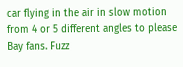car flying in the air in slow motion from 4 or 5 different angles to please Bay fans. Fuzz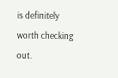is definitely worth checking out.